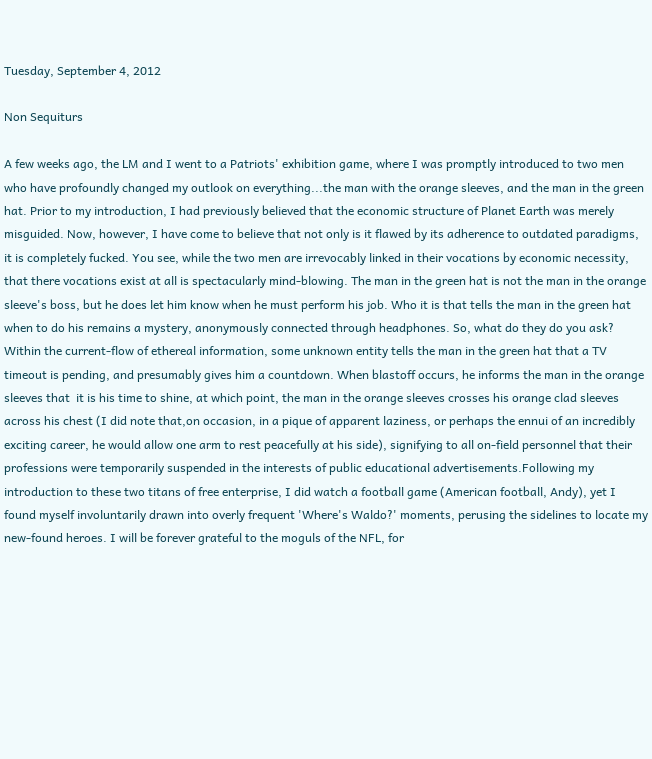Tuesday, September 4, 2012

Non Sequiturs

A few weeks ago, the LM and I went to a Patriots' exhibition game, where I was promptly introduced to two men who have profoundly changed my outlook on everything...the man with the orange sleeves, and the man in the green hat. Prior to my introduction, I had previously believed that the economic structure of Planet Earth was merely misguided. Now, however, I have come to believe that not only is it flawed by its adherence to outdated paradigms, it is completely fucked. You see, while the two men are irrevocably linked in their vocations by economic necessity, that there vocations exist at all is spectacularly mind-blowing. The man in the green hat is not the man in the orange sleeve's boss, but he does let him know when he must perform his job. Who it is that tells the man in the green hat when to do his remains a mystery, anonymously connected through headphones. So, what do they do you ask? Within the current-flow of ethereal information, some unknown entity tells the man in the green hat that a TV timeout is pending, and presumably gives him a countdown. When blastoff occurs, he informs the man in the orange sleeves that  it is his time to shine, at which point, the man in the orange sleeves crosses his orange clad sleeves across his chest (I did note that,on occasion, in a pique of apparent laziness, or perhaps the ennui of an incredibly exciting career, he would allow one arm to rest peacefully at his side), signifying to all on-field personnel that their professions were temporarily suspended in the interests of public educational advertisements.Following my introduction to these two titans of free enterprise, I did watch a football game (American football, Andy), yet I found myself involuntarily drawn into overly frequent 'Where's Waldo?' moments, perusing the sidelines to locate my new-found heroes. I will be forever grateful to the moguls of the NFL, for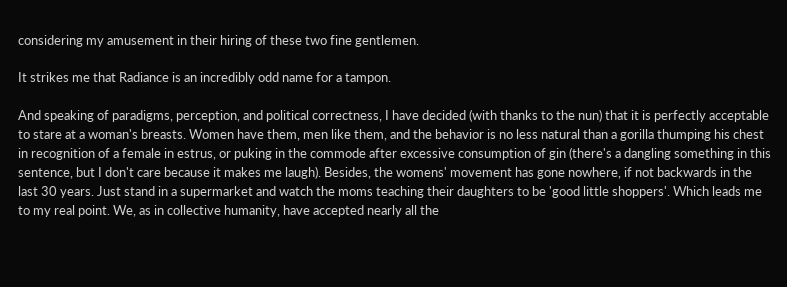considering my amusement in their hiring of these two fine gentlemen.

It strikes me that Radiance is an incredibly odd name for a tampon.

And speaking of paradigms, perception, and political correctness, I have decided (with thanks to the nun) that it is perfectly acceptable to stare at a woman's breasts. Women have them, men like them, and the behavior is no less natural than a gorilla thumping his chest in recognition of a female in estrus, or puking in the commode after excessive consumption of gin (there's a dangling something in this sentence, but I don't care because it makes me laugh). Besides, the womens' movement has gone nowhere, if not backwards in the last 30 years. Just stand in a supermarket and watch the moms teaching their daughters to be 'good little shoppers'. Which leads me to my real point. We, as in collective humanity, have accepted nearly all the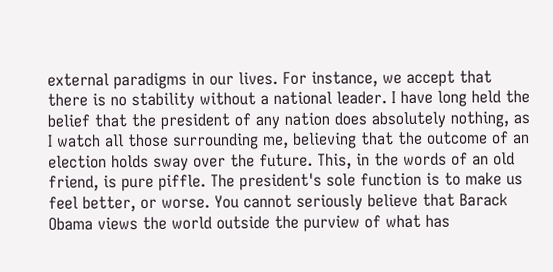external paradigms in our lives. For instance, we accept that there is no stability without a national leader. I have long held the belief that the president of any nation does absolutely nothing, as I watch all those surrounding me, believing that the outcome of an election holds sway over the future. This, in the words of an old friend, is pure piffle. The president's sole function is to make us feel better, or worse. You cannot seriously believe that Barack Obama views the world outside the purview of what has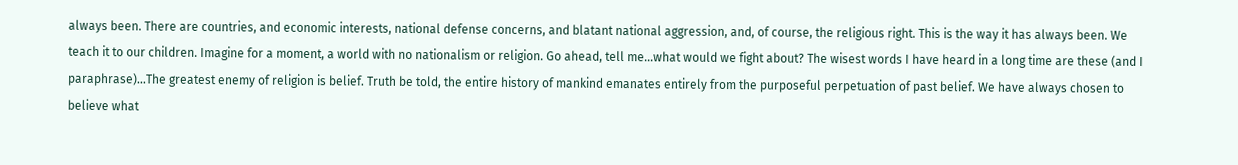always been. There are countries, and economic interests, national defense concerns, and blatant national aggression, and, of course, the religious right. This is the way it has always been. We teach it to our children. Imagine for a moment, a world with no nationalism or religion. Go ahead, tell me...what would we fight about? The wisest words I have heard in a long time are these (and I paraphrase)...The greatest enemy of religion is belief. Truth be told, the entire history of mankind emanates entirely from the purposeful perpetuation of past belief. We have always chosen to believe what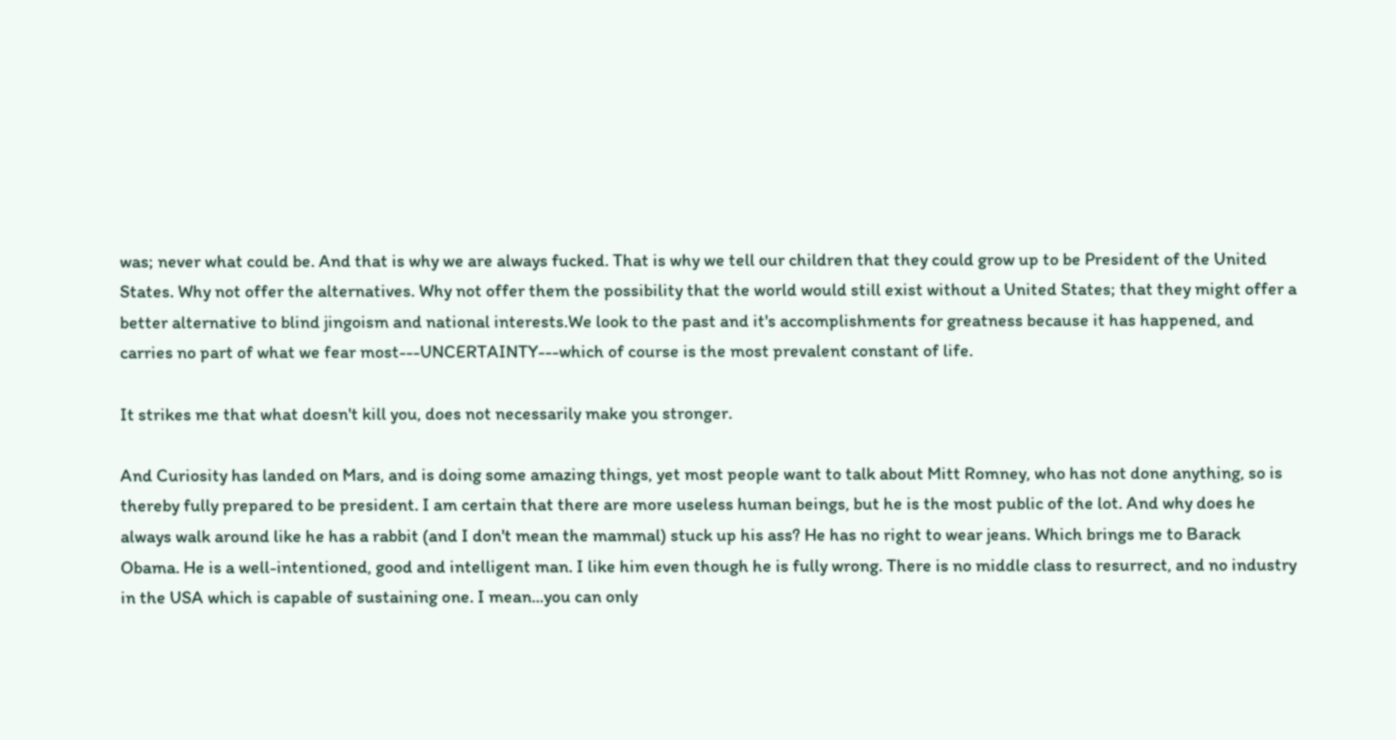was; never what could be. And that is why we are always fucked. That is why we tell our children that they could grow up to be President of the United States. Why not offer the alternatives. Why not offer them the possibility that the world would still exist without a United States; that they might offer a better alternative to blind jingoism and national interests.We look to the past and it's accomplishments for greatness because it has happened, and carries no part of what we fear most---UNCERTAINTY---which of course is the most prevalent constant of life.

It strikes me that what doesn't kill you, does not necessarily make you stronger.

And Curiosity has landed on Mars, and is doing some amazing things, yet most people want to talk about Mitt Romney, who has not done anything, so is thereby fully prepared to be president. I am certain that there are more useless human beings, but he is the most public of the lot. And why does he always walk around like he has a rabbit (and I don't mean the mammal) stuck up his ass? He has no right to wear jeans. Which brings me to Barack Obama. He is a well-intentioned, good and intelligent man. I like him even though he is fully wrong. There is no middle class to resurrect, and no industry in the USA which is capable of sustaining one. I mean...you can only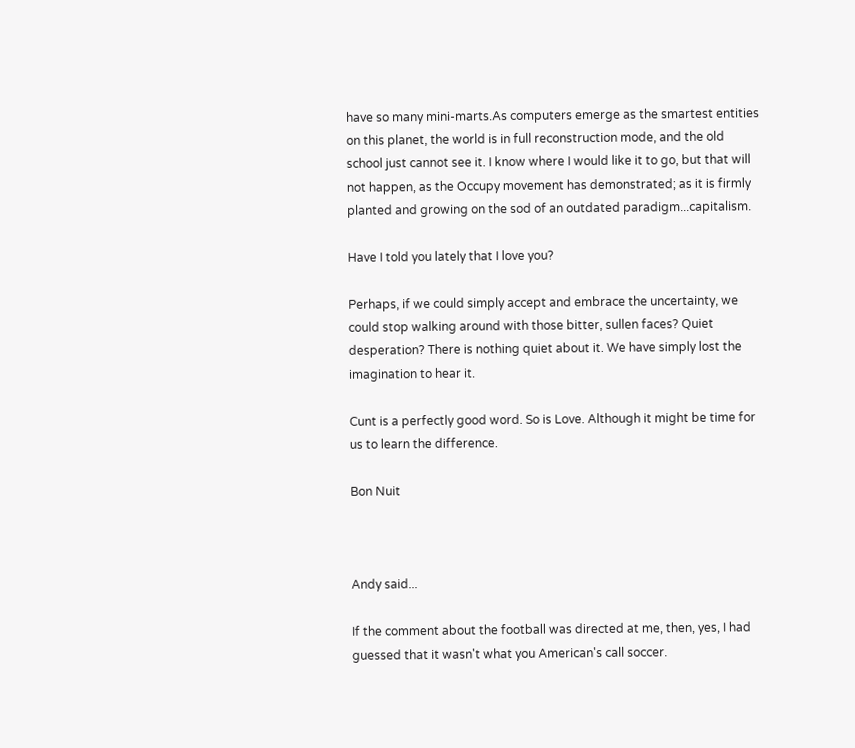have so many mini-marts.As computers emerge as the smartest entities on this planet, the world is in full reconstruction mode, and the old school just cannot see it. I know where I would like it to go, but that will not happen, as the Occupy movement has demonstrated; as it is firmly planted and growing on the sod of an outdated paradigm...capitalism.

Have I told you lately that I love you?

Perhaps, if we could simply accept and embrace the uncertainty, we could stop walking around with those bitter, sullen faces? Quiet desperation? There is nothing quiet about it. We have simply lost the imagination to hear it.

Cunt is a perfectly good word. So is Love. Although it might be time for us to learn the difference.

Bon Nuit



Andy said...

If the comment about the football was directed at me, then, yes, I had guessed that it wasn't what you American's call soccer.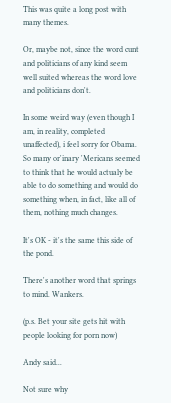This was quite a long post with many themes.

Or, maybe not, since the word cunt and politicians of any kind seem well suited whereas the word love and politicians don't.

In some weird way (even though I am, in reality, completed unaffected), i feel sorry for Obama. So many or'inary 'Mericans seemed to think that he would actualy be able to do something and would do something when, in fact, like all of them, nothing much changes.

It's OK - it's the same this side of the pond.

There's another word that springs to mind. Wankers.

(p.s. Bet your site gets hit with people looking for porn now)

Andy said...

Not sure why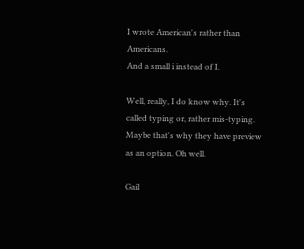I wrote American's rather than Americans.
And a small i instead of I.

Well, really, I do know why. It's called typing or, rather mis-typing.
Maybe that's why they have preview as an option. Oh well.

Gail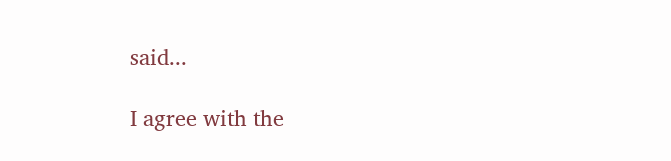said...

I agree with the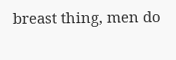breast thing, men do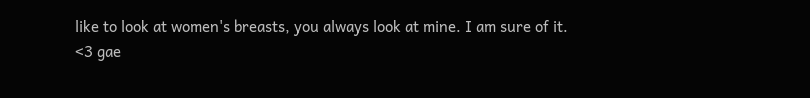like to look at women's breasts, you always look at mine. I am sure of it.
<3 gae